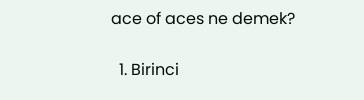ace of aces ne demek?

  1. Birinci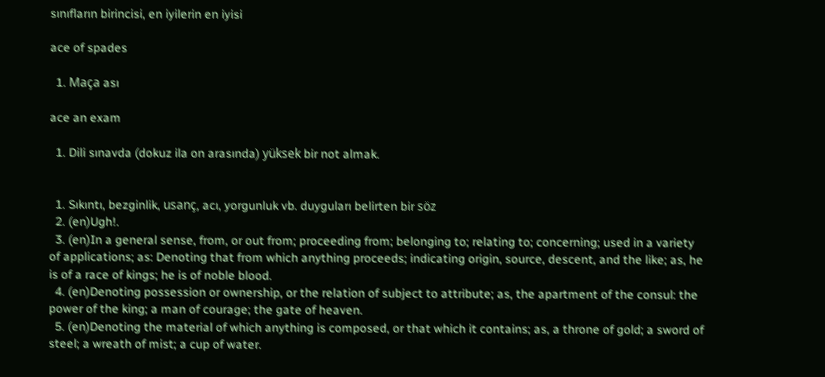sınıfların birincisi, en iyilerin en iyisi

ace of spades

  1. Maça ası

ace an exam

  1. Dili sınavda (dokuz ila on arasında) yüksek bir not almak.


  1. Sıkıntı, bezginlik, usanç, acı, yorgunluk vb. duyguları belirten bir söz
  2. (en)Ugh!.
  3. (en)In a general sense, from, or out from; proceeding from; belonging to; relating to; concerning; used in a variety of applications; as: Denoting that from which anything proceeds; indicating origin, source, descent, and the like; as, he is of a race of kings; he is of noble blood.
  4. (en)Denoting possession or ownership, or the relation of subject to attribute; as, the apartment of the consul: the power of the king; a man of courage; the gate of heaven.
  5. (en)Denoting the material of which anything is composed, or that which it contains; as, a throne of gold; a sword of steel; a wreath of mist; a cup of water.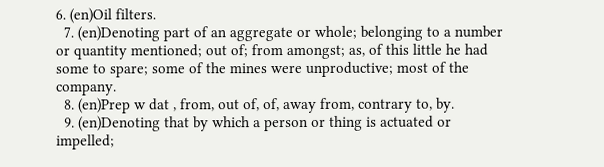6. (en)Oil filters.
  7. (en)Denoting part of an aggregate or whole; belonging to a number or quantity mentioned; out of; from amongst; as, of this little he had some to spare; some of the mines were unproductive; most of the company.
  8. (en)Prep w dat , from, out of, of, away from, contrary to, by.
  9. (en)Denoting that by which a person or thing is actuated or impelled;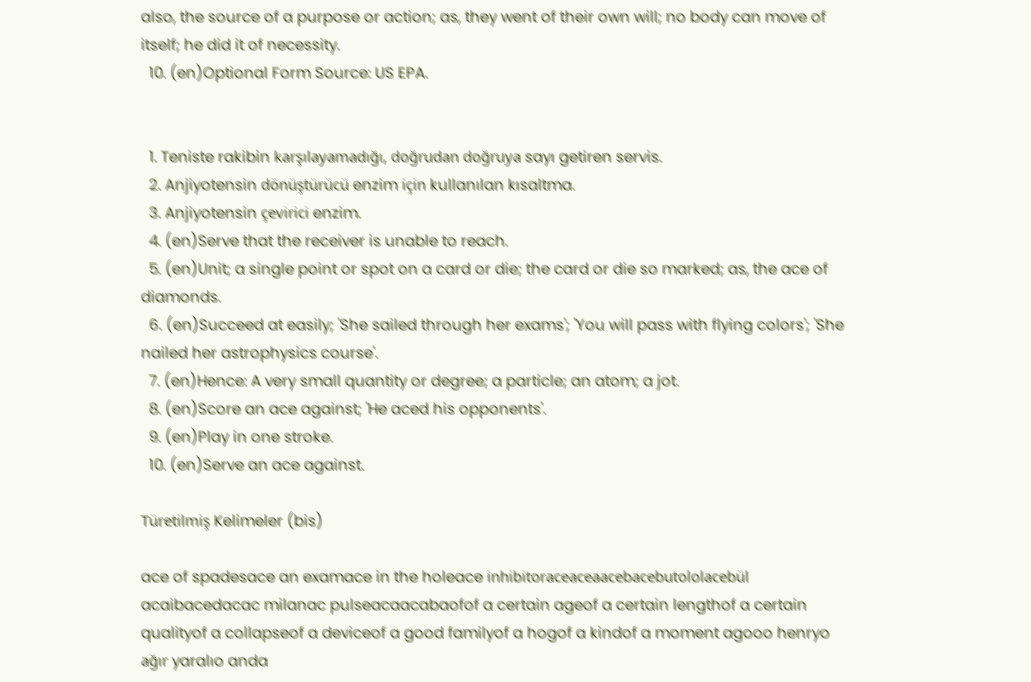also, the source of a purpose or action; as, they went of their own will; no body can move of itself; he did it of necessity.
  10. (en)Optional Form Source: US EPA.


  1. Teniste rakibin karşılayamadığı, doğrudan doğruya sayı getiren servis.
  2. Anjiyotensin dönüştürücü enzim için kullanılan kısaltma.
  3. Anjiyotensin çevirici enzim.
  4. (en)Serve that the receiver is unable to reach.
  5. (en)Unit; a single point or spot on a card or die; the card or die so marked; as, the ace of diamonds.
  6. (en)Succeed at easily; 'She sailed through her exams'; 'You will pass with flying colors'; 'She nailed her astrophysics course'.
  7. (en)Hence: A very small quantity or degree; a particle; an atom; a jot.
  8. (en)Score an ace against; 'He aced his opponents'.
  9. (en)Play in one stroke.
  10. (en)Serve an ace against.

Türetilmiş Kelimeler (bis)

ace of spadesace an examace in the holeace inhibitoraceaceaacebacebutololacebül acaibacedacac milanac pulseacaacabaofof a certain ageof a certain lengthof a certain qualityof a collapseof a deviceof a good familyof a hogof a kindof a moment agooo henryo ağır yaralıo anda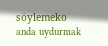söylemeko anda uydurmak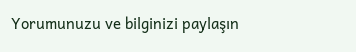Yorumunuzu ve bilginizi paylaşın